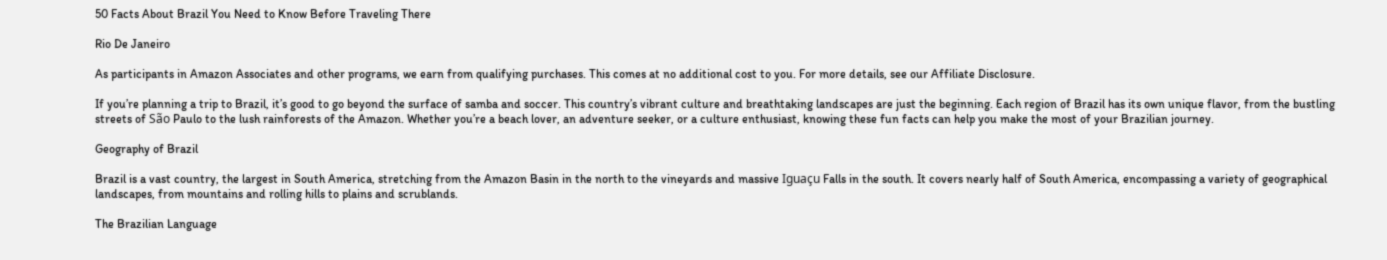50 Facts About Brazil You Need to Know Before Traveling There

Rio De Janeiro

As participants in Amazon Associates and other programs, we earn from qualifying purchases. This comes at no additional cost to you. For more details, see our Affiliate Disclosure.

If you’re planning a trip to Brazil, it’s good to go beyond the surface of samba and soccer. This country’s vibrant culture and breathtaking landscapes are just the beginning. Each region of Brazil has its own unique flavor, from the bustling streets of São Paulo to the lush rainforests of the Amazon. Whether you’re a beach lover, an adventure seeker, or a culture enthusiast, knowing these fun facts can help you make the most of your Brazilian journey.

Geography of Brazil

Brazil is a vast country, the largest in South America, stretching from the Amazon Basin in the north to the vineyards and massive Iguaçu Falls in the south. It covers nearly half of South America, encompassing a variety of geographical landscapes, from mountains and rolling hills to plains and scrublands.

The Brazilian Language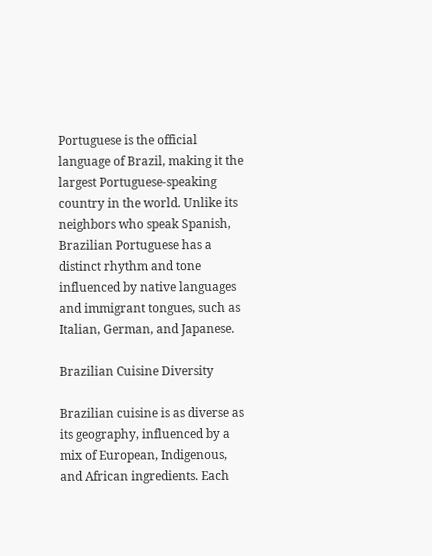Portuguese is the official language of Brazil, making it the largest Portuguese-speaking country in the world. Unlike its neighbors who speak Spanish, Brazilian Portuguese has a distinct rhythm and tone influenced by native languages and immigrant tongues, such as Italian, German, and Japanese.

Brazilian Cuisine Diversity

Brazilian cuisine is as diverse as its geography, influenced by a mix of European, Indigenous, and African ingredients. Each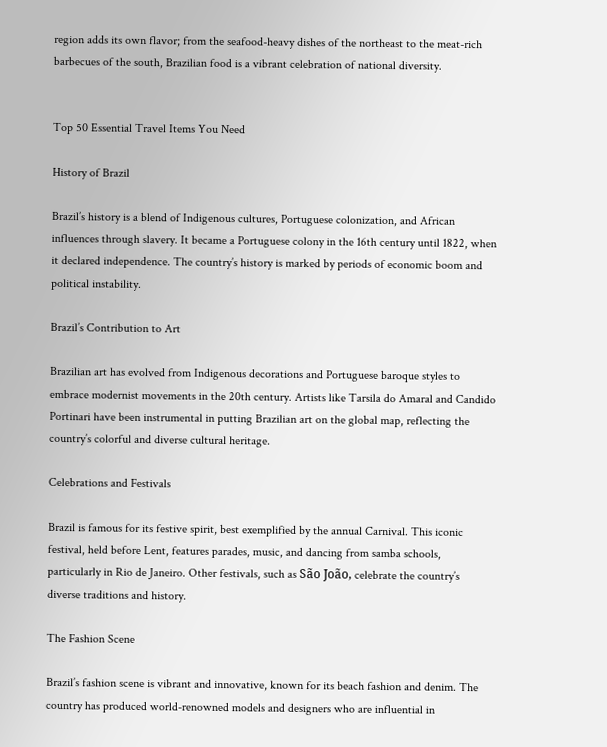region adds its own flavor; from the seafood-heavy dishes of the northeast to the meat-rich barbecues of the south, Brazilian food is a vibrant celebration of national diversity.


Top 50 Essential Travel Items You Need

History of Brazil

Brazil’s history is a blend of Indigenous cultures, Portuguese colonization, and African influences through slavery. It became a Portuguese colony in the 16th century until 1822, when it declared independence. The country’s history is marked by periods of economic boom and political instability.

Brazil’s Contribution to Art

Brazilian art has evolved from Indigenous decorations and Portuguese baroque styles to embrace modernist movements in the 20th century. Artists like Tarsila do Amaral and Candido Portinari have been instrumental in putting Brazilian art on the global map, reflecting the country’s colorful and diverse cultural heritage.

Celebrations and Festivals

Brazil is famous for its festive spirit, best exemplified by the annual Carnival. This iconic festival, held before Lent, features parades, music, and dancing from samba schools, particularly in Rio de Janeiro. Other festivals, such as São João, celebrate the country’s diverse traditions and history.

The Fashion Scene

Brazil’s fashion scene is vibrant and innovative, known for its beach fashion and denim. The country has produced world-renowned models and designers who are influential in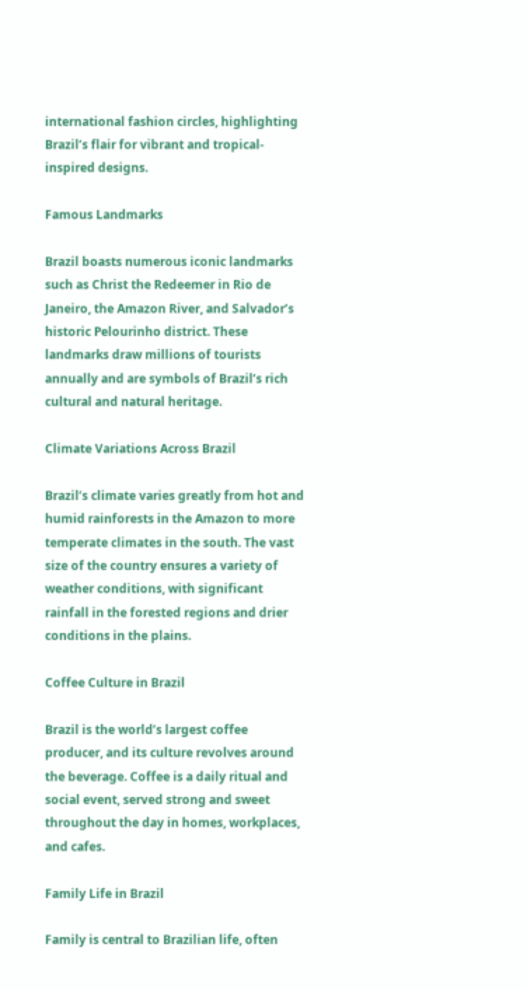international fashion circles, highlighting Brazil’s flair for vibrant and tropical-inspired designs.

Famous Landmarks

Brazil boasts numerous iconic landmarks such as Christ the Redeemer in Rio de Janeiro, the Amazon River, and Salvador’s historic Pelourinho district. These landmarks draw millions of tourists annually and are symbols of Brazil’s rich cultural and natural heritage.

Climate Variations Across Brazil

Brazil’s climate varies greatly from hot and humid rainforests in the Amazon to more temperate climates in the south. The vast size of the country ensures a variety of weather conditions, with significant rainfall in the forested regions and drier conditions in the plains.

Coffee Culture in Brazil

Brazil is the world’s largest coffee producer, and its culture revolves around the beverage. Coffee is a daily ritual and social event, served strong and sweet throughout the day in homes, workplaces, and cafes.

Family Life in Brazil

Family is central to Brazilian life, often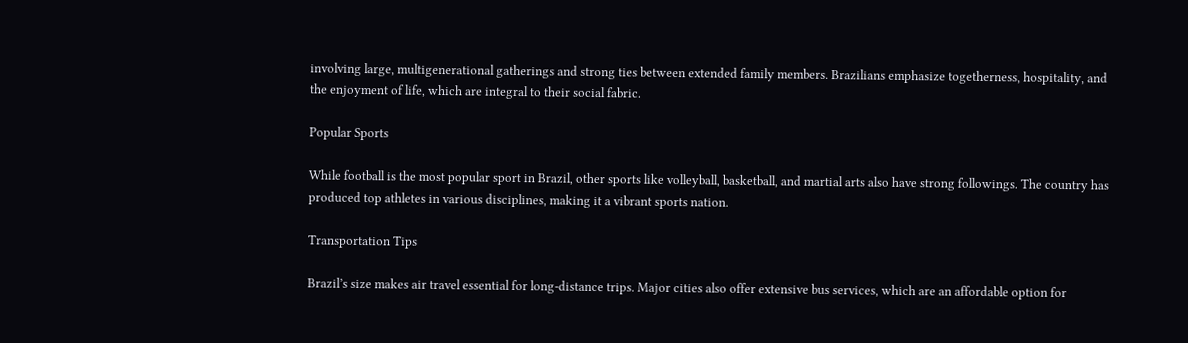involving large, multigenerational gatherings and strong ties between extended family members. Brazilians emphasize togetherness, hospitality, and the enjoyment of life, which are integral to their social fabric.

Popular Sports

While football is the most popular sport in Brazil, other sports like volleyball, basketball, and martial arts also have strong followings. The country has produced top athletes in various disciplines, making it a vibrant sports nation.

Transportation Tips

Brazil’s size makes air travel essential for long-distance trips. Major cities also offer extensive bus services, which are an affordable option for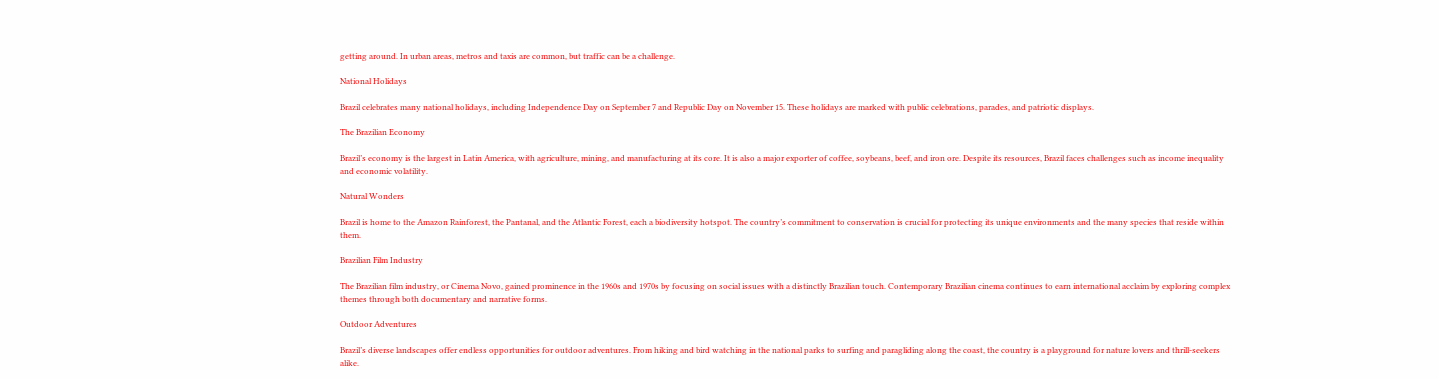getting around. In urban areas, metros and taxis are common, but traffic can be a challenge.

National Holidays

Brazil celebrates many national holidays, including Independence Day on September 7 and Republic Day on November 15. These holidays are marked with public celebrations, parades, and patriotic displays.

The Brazilian Economy

Brazil’s economy is the largest in Latin America, with agriculture, mining, and manufacturing at its core. It is also a major exporter of coffee, soybeans, beef, and iron ore. Despite its resources, Brazil faces challenges such as income inequality and economic volatility.

Natural Wonders

Brazil is home to the Amazon Rainforest, the Pantanal, and the Atlantic Forest, each a biodiversity hotspot. The country’s commitment to conservation is crucial for protecting its unique environments and the many species that reside within them.

Brazilian Film Industry

The Brazilian film industry, or Cinema Novo, gained prominence in the 1960s and 1970s by focusing on social issues with a distinctly Brazilian touch. Contemporary Brazilian cinema continues to earn international acclaim by exploring complex themes through both documentary and narrative forms.

Outdoor Adventures

Brazil’s diverse landscapes offer endless opportunities for outdoor adventures. From hiking and bird watching in the national parks to surfing and paragliding along the coast, the country is a playground for nature lovers and thrill-seekers alike.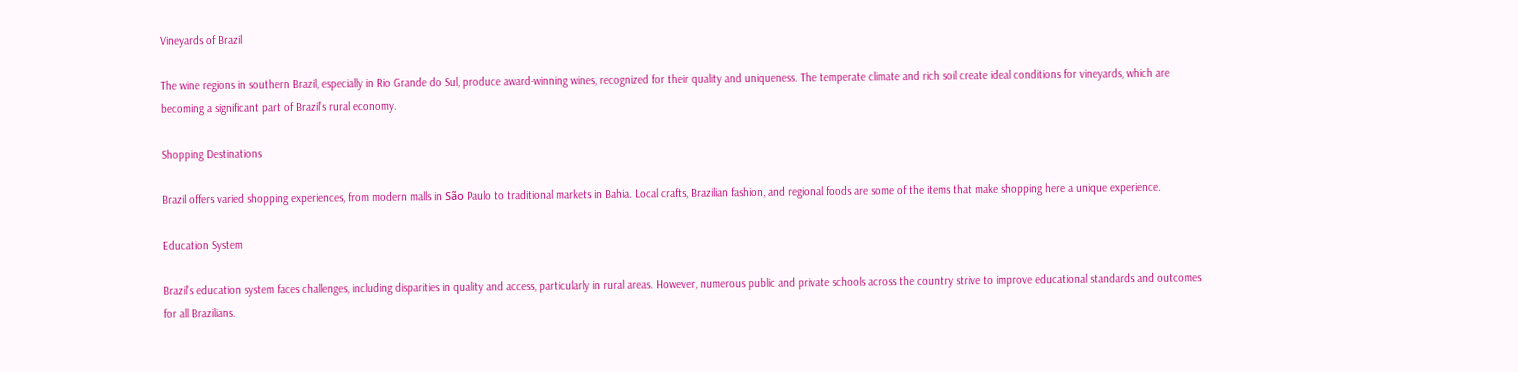Vineyards of Brazil

The wine regions in southern Brazil, especially in Rio Grande do Sul, produce award-winning wines, recognized for their quality and uniqueness. The temperate climate and rich soil create ideal conditions for vineyards, which are becoming a significant part of Brazil’s rural economy.

Shopping Destinations

Brazil offers varied shopping experiences, from modern malls in São Paulo to traditional markets in Bahia. Local crafts, Brazilian fashion, and regional foods are some of the items that make shopping here a unique experience.

Education System

Brazil’s education system faces challenges, including disparities in quality and access, particularly in rural areas. However, numerous public and private schools across the country strive to improve educational standards and outcomes for all Brazilians.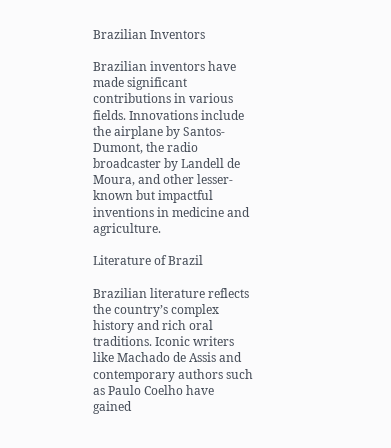Brazilian Inventors

Brazilian inventors have made significant contributions in various fields. Innovations include the airplane by Santos-Dumont, the radio broadcaster by Landell de Moura, and other lesser-known but impactful inventions in medicine and agriculture.

Literature of Brazil

Brazilian literature reflects the country’s complex history and rich oral traditions. Iconic writers like Machado de Assis and contemporary authors such as Paulo Coelho have gained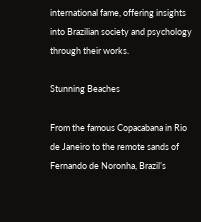international fame, offering insights into Brazilian society and psychology through their works.

Stunning Beaches

From the famous Copacabana in Rio de Janeiro to the remote sands of Fernando de Noronha, Brazil’s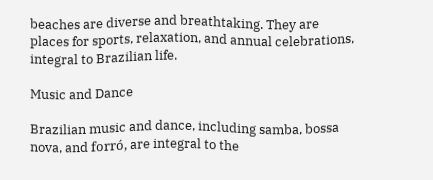beaches are diverse and breathtaking. They are places for sports, relaxation, and annual celebrations, integral to Brazilian life.

Music and Dance

Brazilian music and dance, including samba, bossa nova, and forró, are integral to the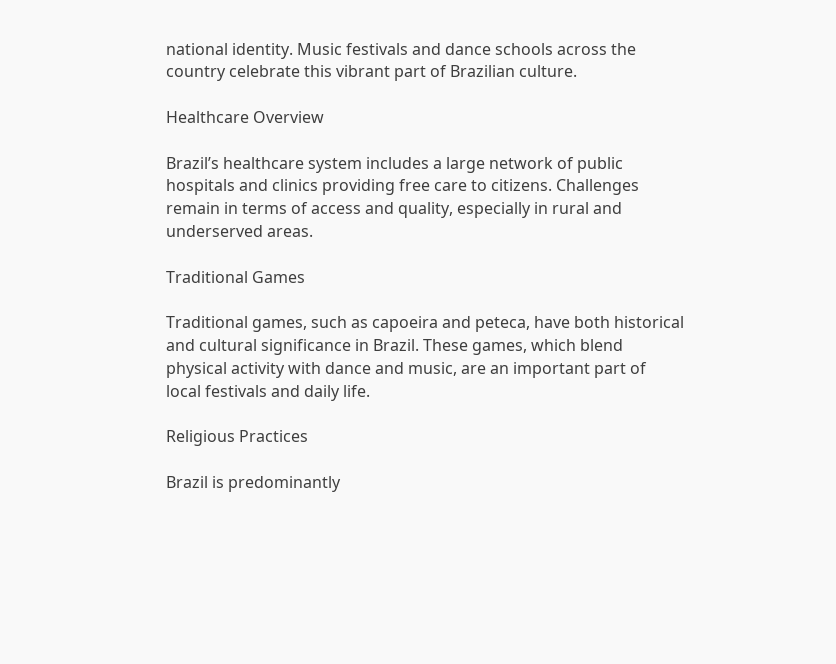national identity. Music festivals and dance schools across the country celebrate this vibrant part of Brazilian culture.

Healthcare Overview

Brazil’s healthcare system includes a large network of public hospitals and clinics providing free care to citizens. Challenges remain in terms of access and quality, especially in rural and underserved areas.

Traditional Games

Traditional games, such as capoeira and peteca, have both historical and cultural significance in Brazil. These games, which blend physical activity with dance and music, are an important part of local festivals and daily life.

Religious Practices

Brazil is predominantly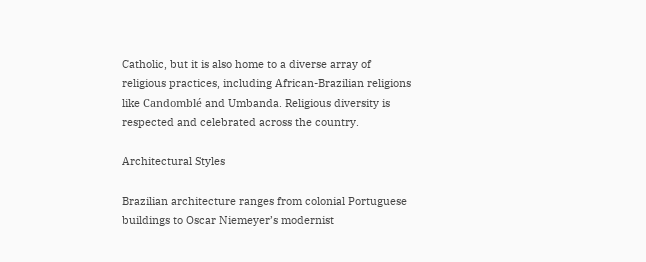Catholic, but it is also home to a diverse array of religious practices, including African-Brazilian religions like Candomblé and Umbanda. Religious diversity is respected and celebrated across the country.

Architectural Styles

Brazilian architecture ranges from colonial Portuguese buildings to Oscar Niemeyer’s modernist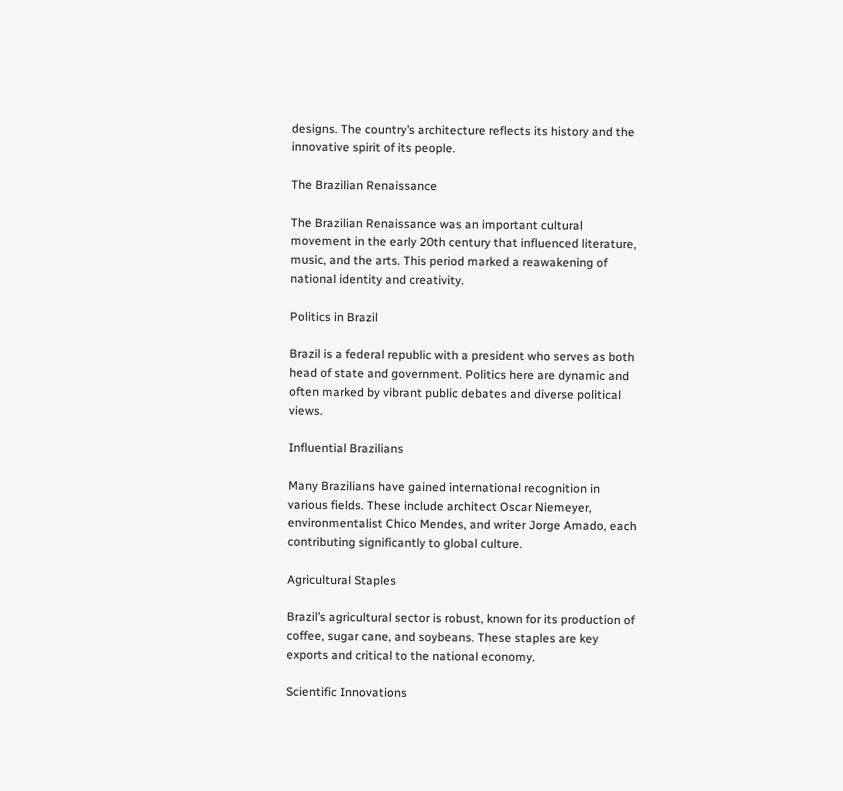designs. The country’s architecture reflects its history and the innovative spirit of its people.

The Brazilian Renaissance

The Brazilian Renaissance was an important cultural movement in the early 20th century that influenced literature, music, and the arts. This period marked a reawakening of national identity and creativity.

Politics in Brazil

Brazil is a federal republic with a president who serves as both head of state and government. Politics here are dynamic and often marked by vibrant public debates and diverse political views.

Influential Brazilians

Many Brazilians have gained international recognition in various fields. These include architect Oscar Niemeyer, environmentalist Chico Mendes, and writer Jorge Amado, each contributing significantly to global culture.

Agricultural Staples

Brazil’s agricultural sector is robust, known for its production of coffee, sugar cane, and soybeans. These staples are key exports and critical to the national economy.

Scientific Innovations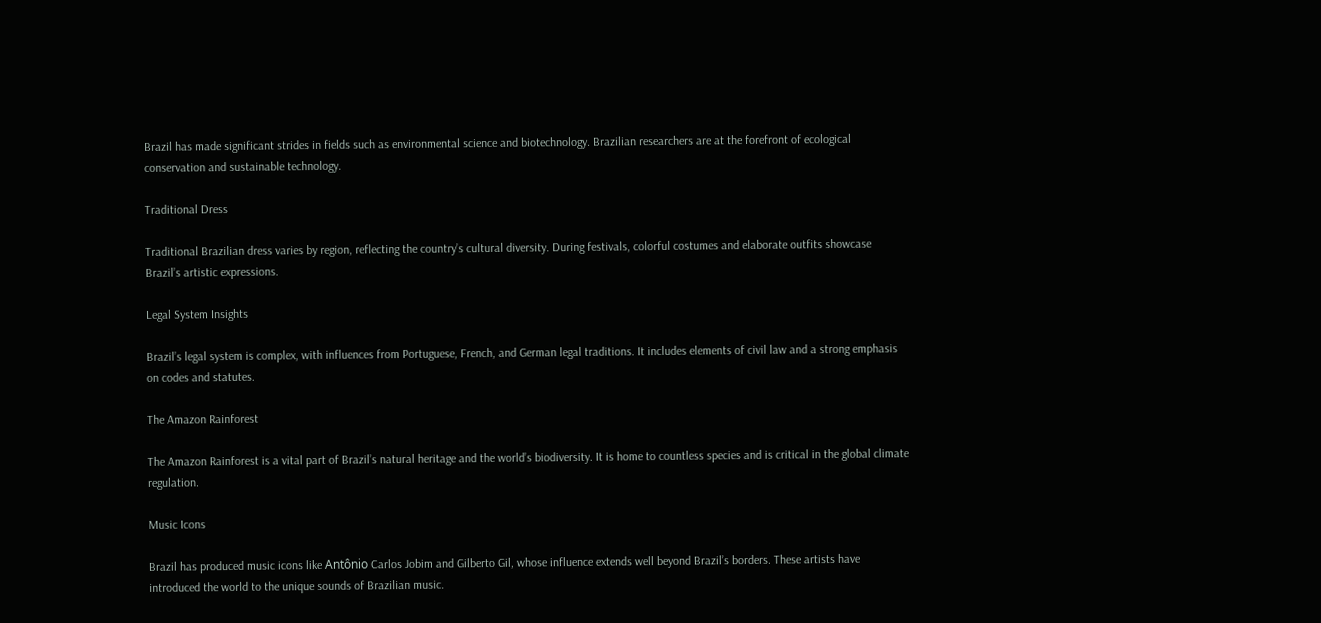Brazil has made significant strides in fields such as environmental science and biotechnology. Brazilian researchers are at the forefront of ecological conservation and sustainable technology.

Traditional Dress

Traditional Brazilian dress varies by region, reflecting the country’s cultural diversity. During festivals, colorful costumes and elaborate outfits showcase Brazil’s artistic expressions.

Legal System Insights

Brazil’s legal system is complex, with influences from Portuguese, French, and German legal traditions. It includes elements of civil law and a strong emphasis on codes and statutes.

The Amazon Rainforest

The Amazon Rainforest is a vital part of Brazil’s natural heritage and the world’s biodiversity. It is home to countless species and is critical in the global climate regulation.

Music Icons

Brazil has produced music icons like Antônio Carlos Jobim and Gilberto Gil, whose influence extends well beyond Brazil’s borders. These artists have introduced the world to the unique sounds of Brazilian music.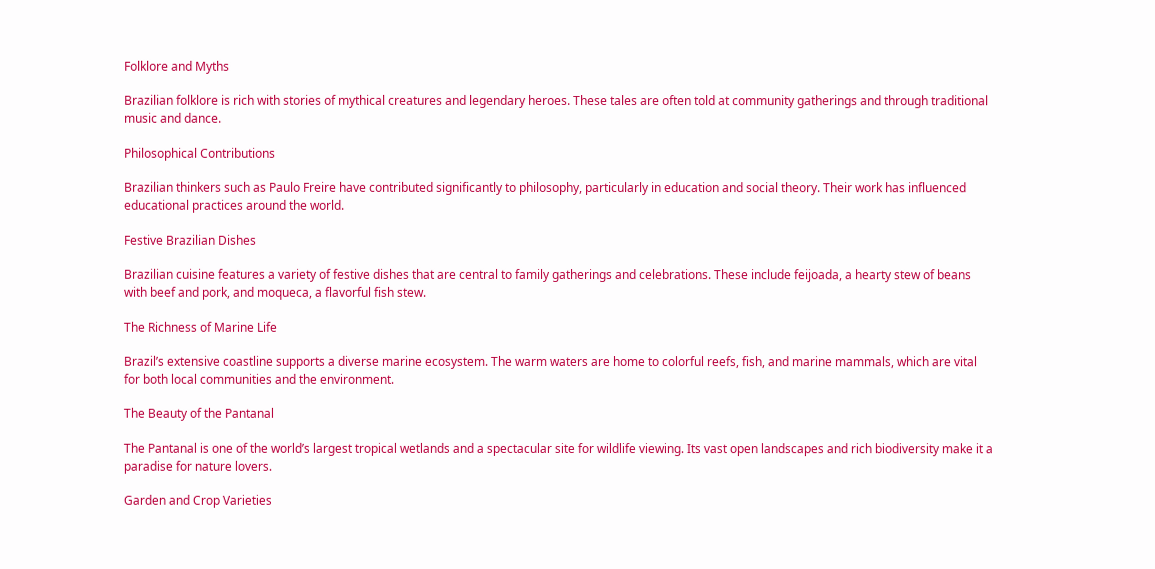Folklore and Myths

Brazilian folklore is rich with stories of mythical creatures and legendary heroes. These tales are often told at community gatherings and through traditional music and dance.

Philosophical Contributions

Brazilian thinkers such as Paulo Freire have contributed significantly to philosophy, particularly in education and social theory. Their work has influenced educational practices around the world.

Festive Brazilian Dishes

Brazilian cuisine features a variety of festive dishes that are central to family gatherings and celebrations. These include feijoada, a hearty stew of beans with beef and pork, and moqueca, a flavorful fish stew.

The Richness of Marine Life

Brazil’s extensive coastline supports a diverse marine ecosystem. The warm waters are home to colorful reefs, fish, and marine mammals, which are vital for both local communities and the environment.

The Beauty of the Pantanal

The Pantanal is one of the world’s largest tropical wetlands and a spectacular site for wildlife viewing. Its vast open landscapes and rich biodiversity make it a paradise for nature lovers.

Garden and Crop Varieties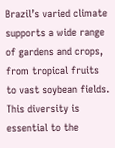Brazil’s varied climate supports a wide range of gardens and crops, from tropical fruits to vast soybean fields. This diversity is essential to the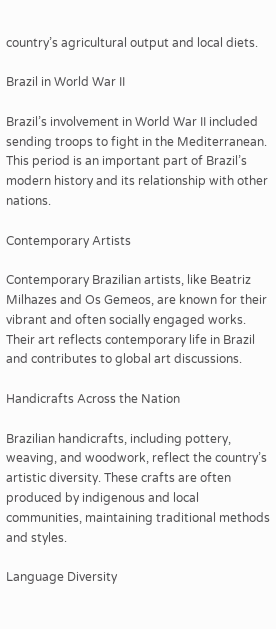country’s agricultural output and local diets.

Brazil in World War II

Brazil’s involvement in World War II included sending troops to fight in the Mediterranean. This period is an important part of Brazil’s modern history and its relationship with other nations.

Contemporary Artists

Contemporary Brazilian artists, like Beatriz Milhazes and Os Gemeos, are known for their vibrant and often socially engaged works. Their art reflects contemporary life in Brazil and contributes to global art discussions.

Handicrafts Across the Nation

Brazilian handicrafts, including pottery, weaving, and woodwork, reflect the country’s artistic diversity. These crafts are often produced by indigenous and local communities, maintaining traditional methods and styles.

Language Diversity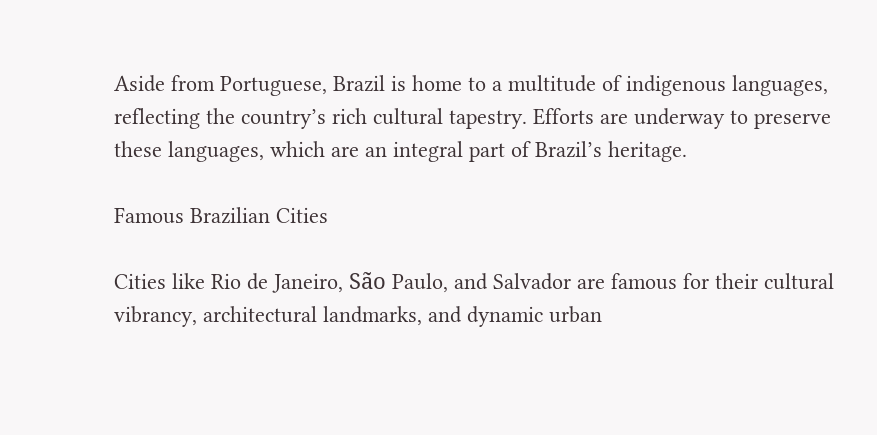Aside from Portuguese, Brazil is home to a multitude of indigenous languages, reflecting the country’s rich cultural tapestry. Efforts are underway to preserve these languages, which are an integral part of Brazil’s heritage.

Famous Brazilian Cities

Cities like Rio de Janeiro, São Paulo, and Salvador are famous for their cultural vibrancy, architectural landmarks, and dynamic urban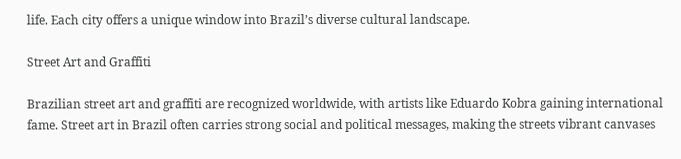life. Each city offers a unique window into Brazil’s diverse cultural landscape.

Street Art and Graffiti

Brazilian street art and graffiti are recognized worldwide, with artists like Eduardo Kobra gaining international fame. Street art in Brazil often carries strong social and political messages, making the streets vibrant canvases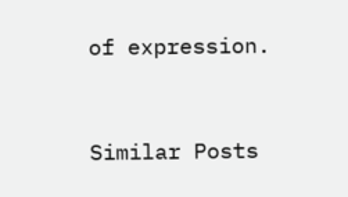of expression.


Similar Posts